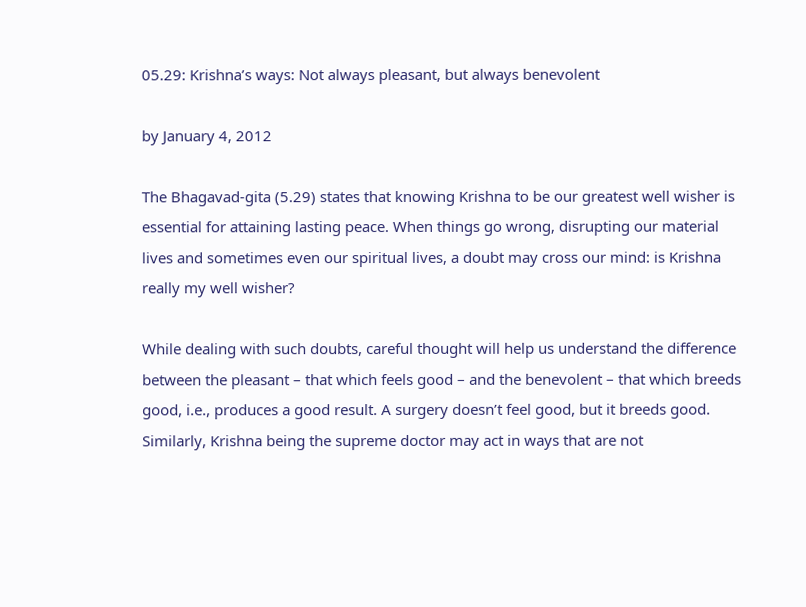05.29: Krishna’s ways: Not always pleasant, but always benevolent

by January 4, 2012

The Bhagavad-gita (5.29) states that knowing Krishna to be our greatest well wisher is essential for attaining lasting peace. When things go wrong, disrupting our material lives and sometimes even our spiritual lives, a doubt may cross our mind: is Krishna really my well wisher?

While dealing with such doubts, careful thought will help us understand the difference between the pleasant – that which feels good – and the benevolent – that which breeds good, i.e., produces a good result. A surgery doesn’t feel good, but it breeds good. Similarly, Krishna being the supreme doctor may act in ways that are not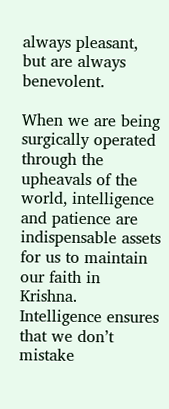always pleasant, but are always benevolent.

When we are being surgically operated through the upheavals of the world, intelligence and patience are indispensable assets for us to maintain our faith in Krishna. Intelligence ensures that we don’t mistake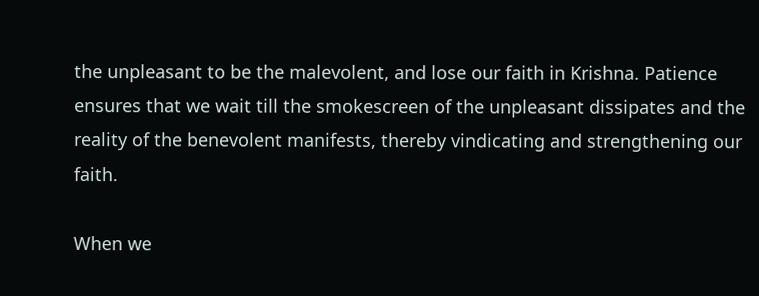the unpleasant to be the malevolent, and lose our faith in Krishna. Patience ensures that we wait till the smokescreen of the unpleasant dissipates and the reality of the benevolent manifests, thereby vindicating and strengthening our faith.

When we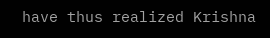have thus realized Krishna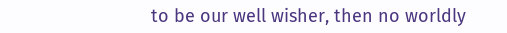to be our well wisher, then no worldly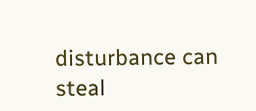disturbance can steal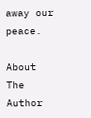away our peace.

About The Author